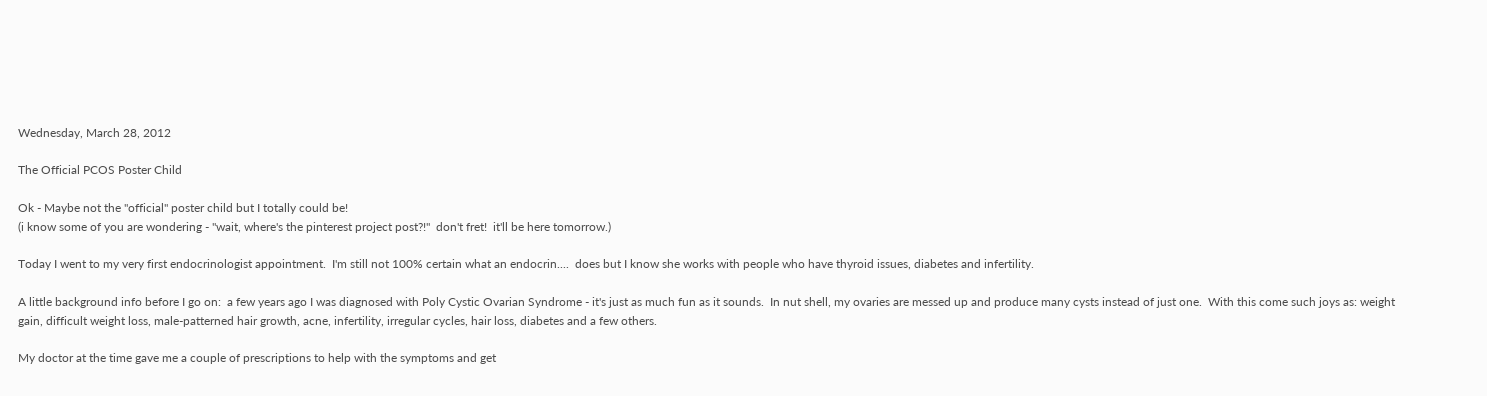Wednesday, March 28, 2012

The Official PCOS Poster Child

Ok - Maybe not the "official" poster child but I totally could be!
(i know some of you are wondering - "wait, where's the pinterest project post?!"  don't fret!  it'll be here tomorrow.)

Today I went to my very first endocrinologist appointment.  I'm still not 100% certain what an endocrin....  does but I know she works with people who have thyroid issues, diabetes and infertility.

A little background info before I go on:  a few years ago I was diagnosed with Poly Cystic Ovarian Syndrome - it's just as much fun as it sounds.  In nut shell, my ovaries are messed up and produce many cysts instead of just one.  With this come such joys as: weight gain, difficult weight loss, male-patterned hair growth, acne, infertility, irregular cycles, hair loss, diabetes and a few others.

My doctor at the time gave me a couple of prescriptions to help with the symptoms and get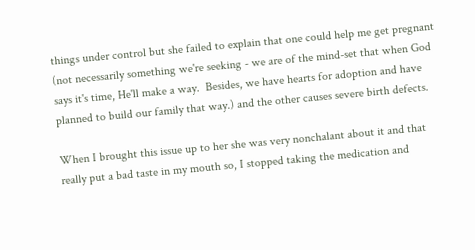things under control but she failed to explain that one could help me get pregnant (not necessarily something we're seeking - we are of the mind-set that when God says it's time, He'll make a way.  Besides, we have hearts for adoption and have planned to build our family that way.) and the other causes severe birth defects.

When I brought this issue up to her she was very nonchalant about it and that really put a bad taste in my mouth so, I stopped taking the medication and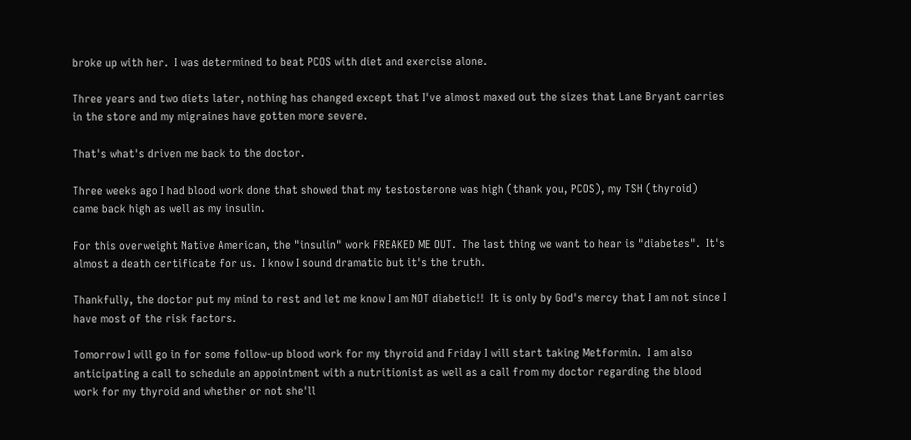broke up with her.  I was determined to beat PCOS with diet and exercise alone.

Three years and two diets later, nothing has changed except that I've almost maxed out the sizes that Lane Bryant carries in the store and my migraines have gotten more severe.

That's what's driven me back to the doctor.

Three weeks ago I had blood work done that showed that my testosterone was high (thank you, PCOS), my TSH (thyroid) came back high as well as my insulin.

For this overweight Native American, the "insulin" work FREAKED ME OUT.  The last thing we want to hear is "diabetes".  It's almost a death certificate for us.  I know I sound dramatic but it's the truth.

Thankfully, the doctor put my mind to rest and let me know I am NOT diabetic!!  It is only by God's mercy that I am not since I have most of the risk factors.

Tomorrow I will go in for some follow-up blood work for my thyroid and Friday I will start taking Metformin.  I am also anticipating a call to schedule an appointment with a nutritionist as well as a call from my doctor regarding the blood work for my thyroid and whether or not she'll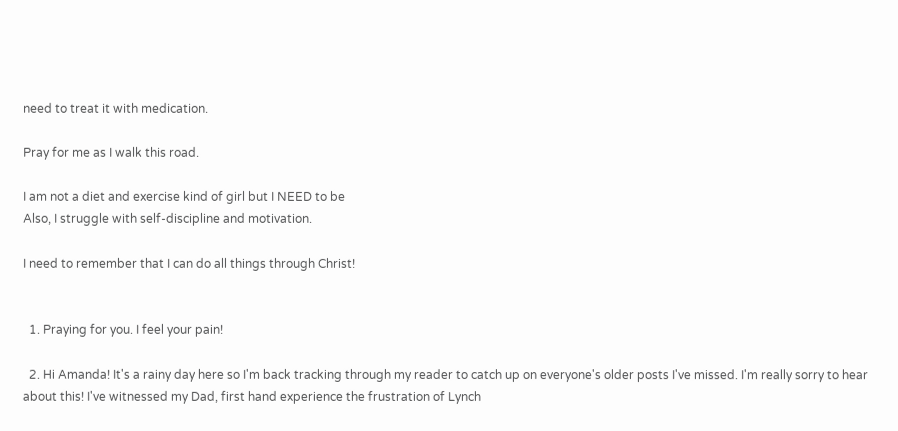need to treat it with medication.

Pray for me as I walk this road.

I am not a diet and exercise kind of girl but I NEED to be
Also, I struggle with self-discipline and motivation.

I need to remember that I can do all things through Christ!


  1. Praying for you. I feel your pain!

  2. Hi Amanda! It's a rainy day here so I'm back tracking through my reader to catch up on everyone's older posts I've missed. I'm really sorry to hear about this! I've witnessed my Dad, first hand experience the frustration of Lynch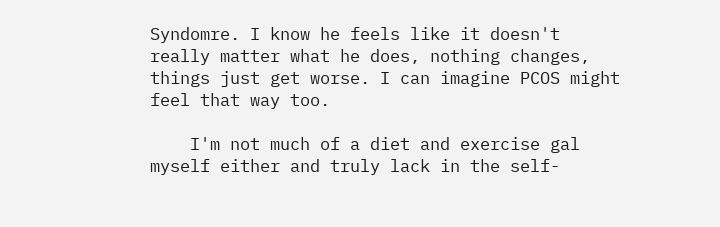Syndomre. I know he feels like it doesn't really matter what he does, nothing changes, things just get worse. I can imagine PCOS might feel that way too.

    I'm not much of a diet and exercise gal myself either and truly lack in the self-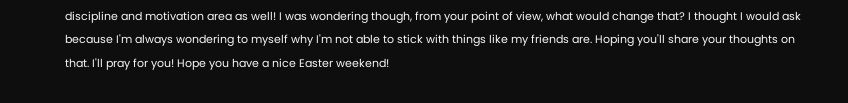discipline and motivation area as well! I was wondering though, from your point of view, what would change that? I thought I would ask because I'm always wondering to myself why I'm not able to stick with things like my friends are. Hoping you'll share your thoughts on that. I'll pray for you! Hope you have a nice Easter weekend!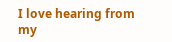I love hearing from my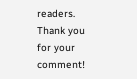readers. Thank you for your comment!